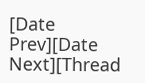[Date Prev][Date Next][Thread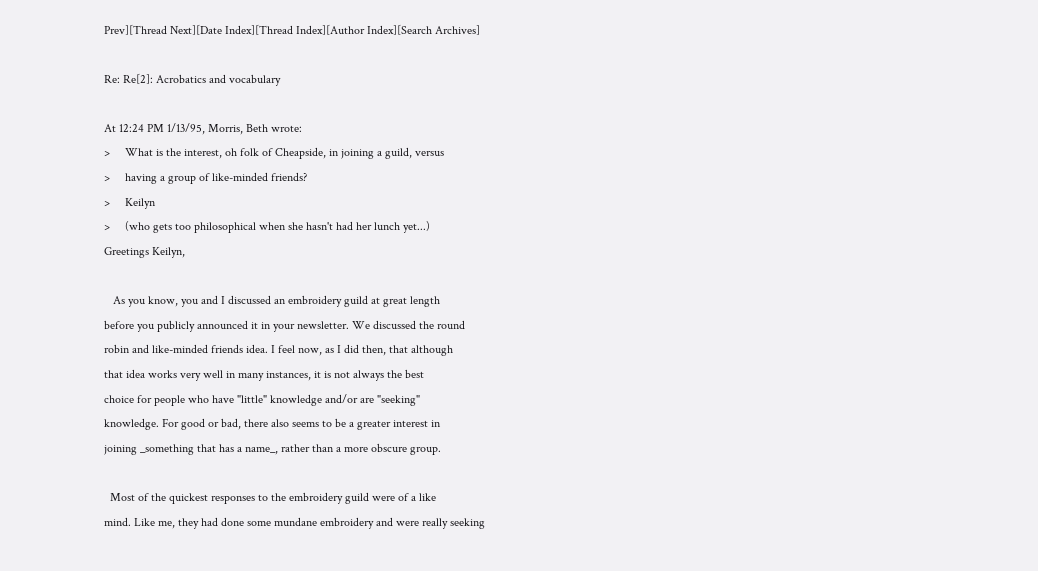Prev][Thread Next][Date Index][Thread Index][Author Index][Search Archives]

Re: Re[2]: Acrobatics and vocabulary

At 12:24 PM 1/13/95, Morris, Beth wrote:
>     What is the interest, oh folk of Cheapside, in joining a guild, versus
>     having a group of like-minded friends?
>     Keilyn
>     (who gets too philosophical when she hasn't had her lunch yet...)
Greetings Keilyn,

   As you know, you and I discussed an embroidery guild at great length
before you publicly announced it in your newsletter. We discussed the round
robin and like-minded friends idea. I feel now, as I did then, that although
that idea works very well in many instances, it is not always the best
choice for people who have "little" knowledge and/or are "seeking"
knowledge. For good or bad, there also seems to be a greater interest in
joining _something that has a name_, rather than a more obscure group.

  Most of the quickest responses to the embroidery guild were of a like
mind. Like me, they had done some mundane embroidery and were really seeking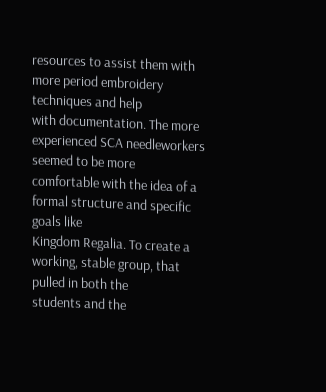resources to assist them with more period embroidery techniques and help
with documentation. The more experienced SCA needleworkers seemed to be more
comfortable with the idea of a formal structure and specific goals like
Kingdom Regalia. To create a working, stable group, that pulled in both the
students and the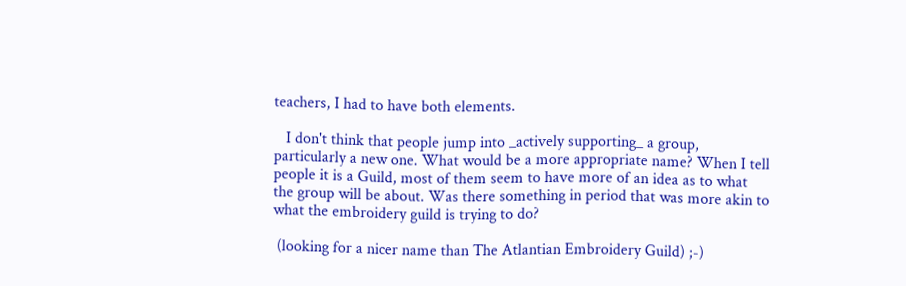teachers, I had to have both elements.

   I don't think that people jump into _actively supporting_ a group,
particularly a new one. What would be a more appropriate name? When I tell
people it is a Guild, most of them seem to have more of an idea as to what
the group will be about. Was there something in period that was more akin to
what the embroidery guild is trying to do?

 (looking for a nicer name than The Atlantian Embroidery Guild) ;-)